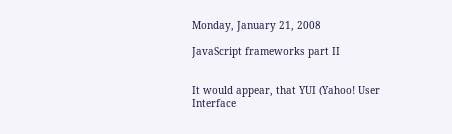Monday, January 21, 2008

JavaScript frameworks part II


It would appear, that YUI (Yahoo! User Interface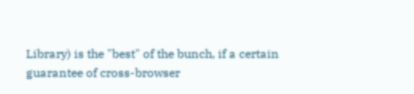Library) is the "best" of the bunch, if a certain guarantee of cross-browser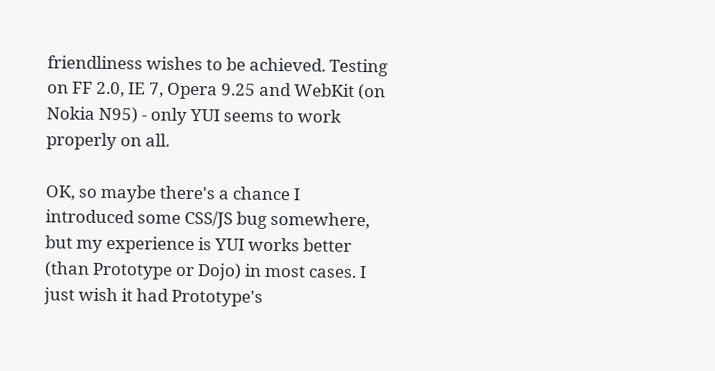friendliness wishes to be achieved. Testing on FF 2.0, IE 7, Opera 9.25 and WebKit (on Nokia N95) - only YUI seems to work properly on all.

OK, so maybe there's a chance I introduced some CSS/JS bug somewhere, but my experience is YUI works better (than Prototype or Dojo) in most cases. I just wish it had Prototype's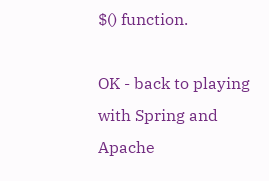$() function.

OK - back to playing with Spring and Apache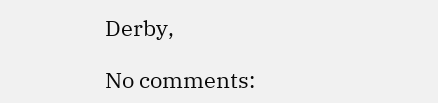Derby,

No comments: